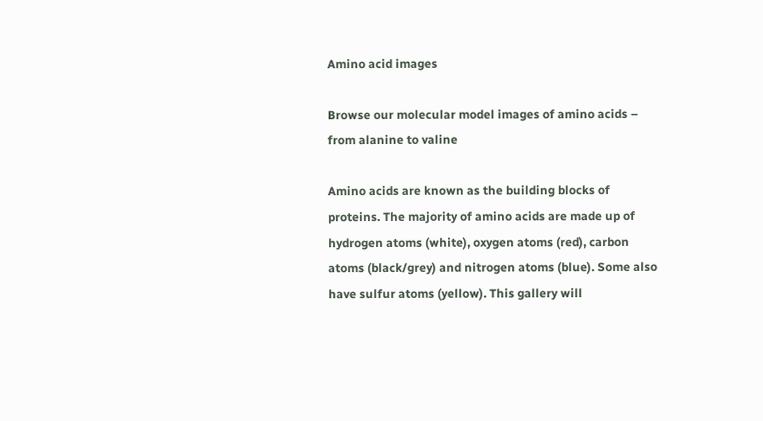Amino acid images

Browse our molecular model images of amino acids – from alanine to valine

Amino acids are known as the building blocks of proteins. The majority of amino acids are made up of hydrogen atoms (white), oxygen atoms (red), carbon atoms (black/grey) and nitrogen atoms (blue). Some also have sulfur atoms (yellow). This gallery will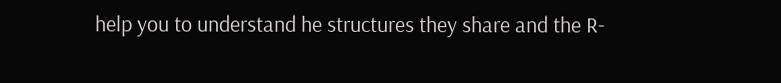help you to understand he structures they share and the R-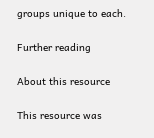groups unique to each.

Further reading

About this resource

This resource was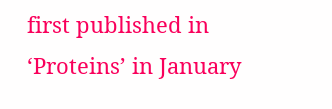first published in ‘Proteins’ in January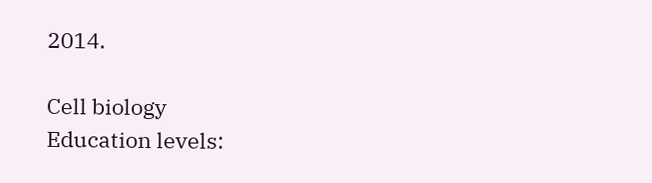2014.

Cell biology
Education levels: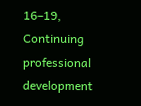16–19, Continuing professional development